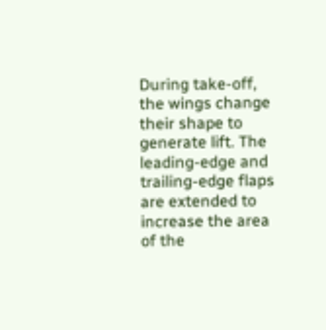During take-off, the wings change their shape to generate lift. The leading-edge and trailing-edge flaps are extended to increase the area of the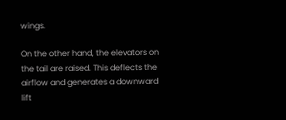wings.

On the other hand, the elevators on the tail are raised. This deflects the airflow and generates a downward lift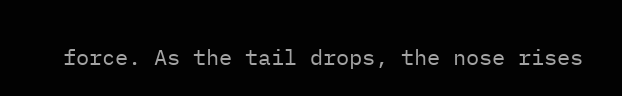force. As the tail drops, the nose rises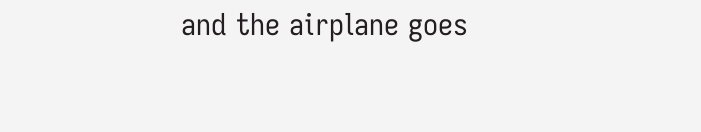and the airplane goes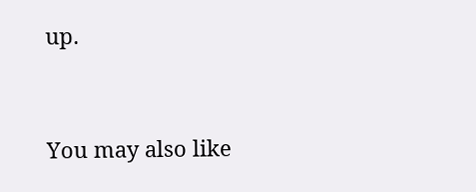up.



You may also like